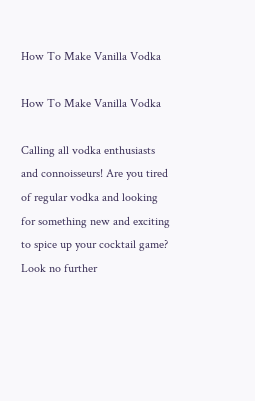How To Make Vanilla Vodka

How To Make Vanilla Vodka

Calling all vodka enthusiasts and connoisseurs! Are you tired of regular vodka and looking for something new and exciting to spice up your cocktail game? Look no further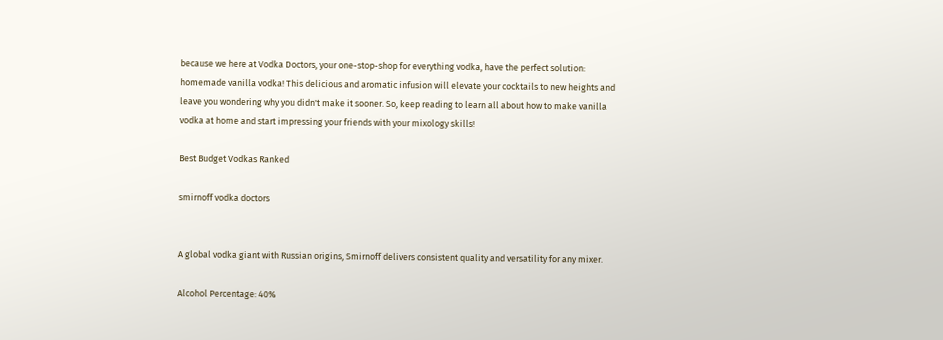because we here at Vodka Doctors, your one-stop-shop for everything vodka, have the perfect solution: homemade vanilla vodka! This delicious and aromatic infusion will elevate your cocktails to new heights and leave you wondering why you didn't make it sooner. So, keep reading to learn all about how to make vanilla vodka at home and start impressing your friends with your mixology skills!

Best Budget Vodkas Ranked

smirnoff vodka doctors


A global vodka giant with Russian origins, Smirnoff delivers consistent quality and versatility for any mixer.

Alcohol Percentage: 40%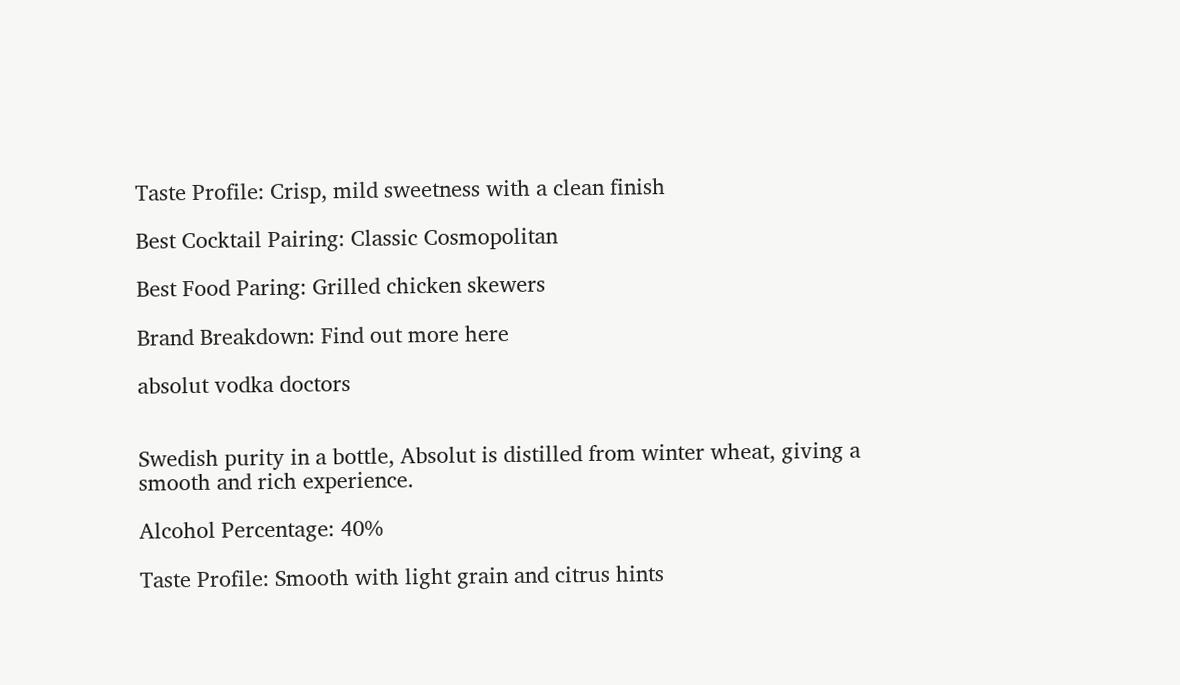Taste Profile: Crisp, mild sweetness with a clean finish

Best Cocktail Pairing: Classic Cosmopolitan

Best Food Paring: Grilled chicken skewers

Brand Breakdown: Find out more here

absolut vodka doctors


Swedish purity in a bottle, Absolut is distilled from winter wheat, giving a smooth and rich experience.

Alcohol Percentage: 40%

Taste Profile: Smooth with light grain and citrus hints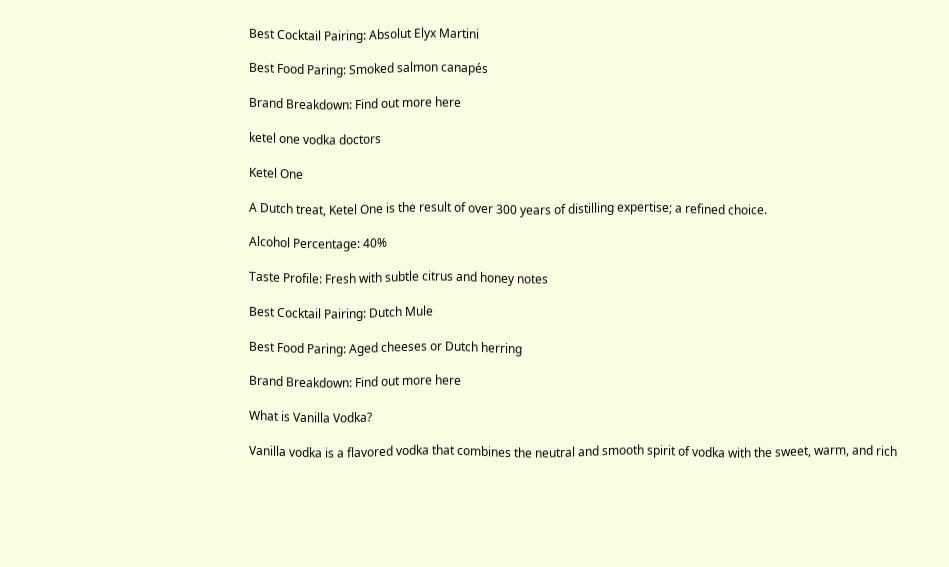Best Cocktail Pairing: Absolut Elyx Martini

Best Food Paring: Smoked salmon canapés

Brand Breakdown: Find out more here

ketel one vodka doctors

Ketel One

A Dutch treat, Ketel One is the result of over 300 years of distilling expertise; a refined choice.

Alcohol Percentage: 40%

Taste Profile: Fresh with subtle citrus and honey notes

Best Cocktail Pairing: Dutch Mule

Best Food Paring: Aged cheeses or Dutch herring

Brand Breakdown: Find out more here

What is Vanilla Vodka?

Vanilla vodka is a flavored vodka that combines the neutral and smooth spirit of vodka with the sweet, warm, and rich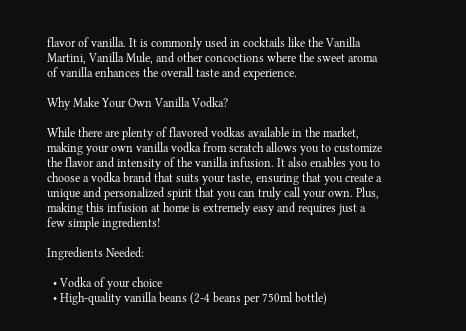flavor of vanilla. It is commonly used in cocktails like the Vanilla Martini, Vanilla Mule, and other concoctions where the sweet aroma of vanilla enhances the overall taste and experience.

Why Make Your Own Vanilla Vodka?

While there are plenty of flavored vodkas available in the market, making your own vanilla vodka from scratch allows you to customize the flavor and intensity of the vanilla infusion. It also enables you to choose a vodka brand that suits your taste, ensuring that you create a unique and personalized spirit that you can truly call your own. Plus, making this infusion at home is extremely easy and requires just a few simple ingredients!

Ingredients Needed:

  • Vodka of your choice
  • High-quality vanilla beans (2-4 beans per 750ml bottle)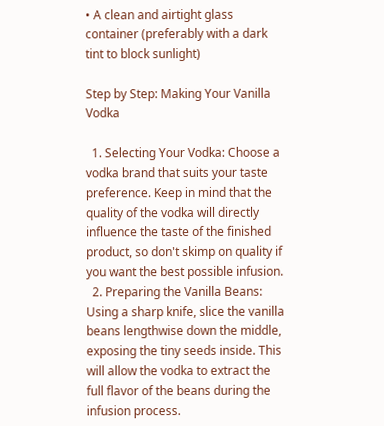• A clean and airtight glass container (preferably with a dark tint to block sunlight)

Step by Step: Making Your Vanilla Vodka

  1. Selecting Your Vodka: Choose a vodka brand that suits your taste preference. Keep in mind that the quality of the vodka will directly influence the taste of the finished product, so don't skimp on quality if you want the best possible infusion.
  2. Preparing the Vanilla Beans: Using a sharp knife, slice the vanilla beans lengthwise down the middle, exposing the tiny seeds inside. This will allow the vodka to extract the full flavor of the beans during the infusion process.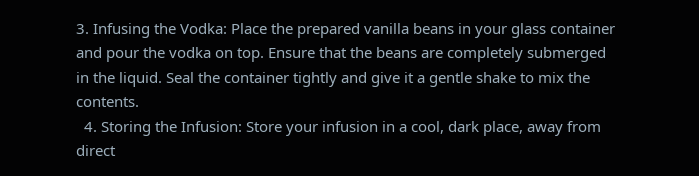3. Infusing the Vodka: Place the prepared vanilla beans in your glass container and pour the vodka on top. Ensure that the beans are completely submerged in the liquid. Seal the container tightly and give it a gentle shake to mix the contents.
  4. Storing the Infusion: Store your infusion in a cool, dark place, away from direct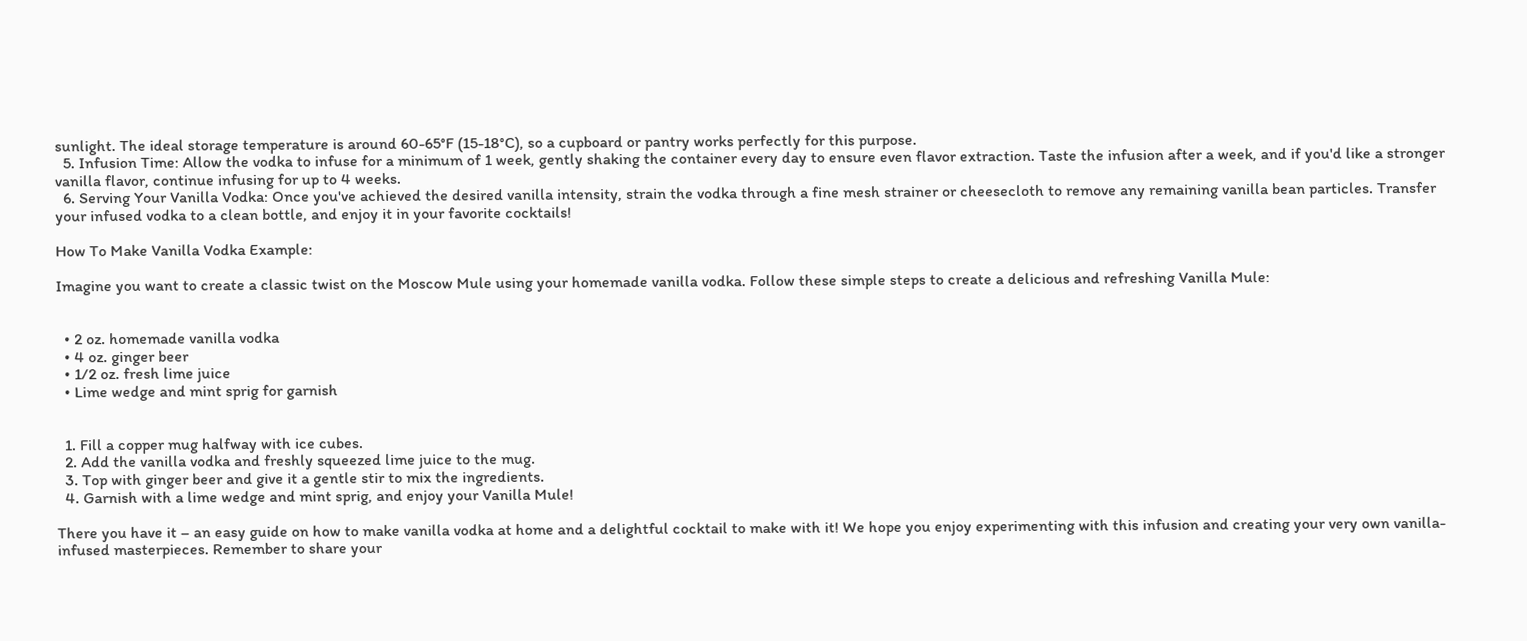sunlight. The ideal storage temperature is around 60-65°F (15-18°C), so a cupboard or pantry works perfectly for this purpose.
  5. Infusion Time: Allow the vodka to infuse for a minimum of 1 week, gently shaking the container every day to ensure even flavor extraction. Taste the infusion after a week, and if you'd like a stronger vanilla flavor, continue infusing for up to 4 weeks.
  6. Serving Your Vanilla Vodka: Once you've achieved the desired vanilla intensity, strain the vodka through a fine mesh strainer or cheesecloth to remove any remaining vanilla bean particles. Transfer your infused vodka to a clean bottle, and enjoy it in your favorite cocktails!

How To Make Vanilla Vodka Example:

Imagine you want to create a classic twist on the Moscow Mule using your homemade vanilla vodka. Follow these simple steps to create a delicious and refreshing Vanilla Mule:


  • 2 oz. homemade vanilla vodka
  • 4 oz. ginger beer
  • 1/2 oz. fresh lime juice
  • Lime wedge and mint sprig for garnish


  1. Fill a copper mug halfway with ice cubes.
  2. Add the vanilla vodka and freshly squeezed lime juice to the mug.
  3. Top with ginger beer and give it a gentle stir to mix the ingredients.
  4. Garnish with a lime wedge and mint sprig, and enjoy your Vanilla Mule!

There you have it – an easy guide on how to make vanilla vodka at home and a delightful cocktail to make with it! We hope you enjoy experimenting with this infusion and creating your very own vanilla-infused masterpieces. Remember to share your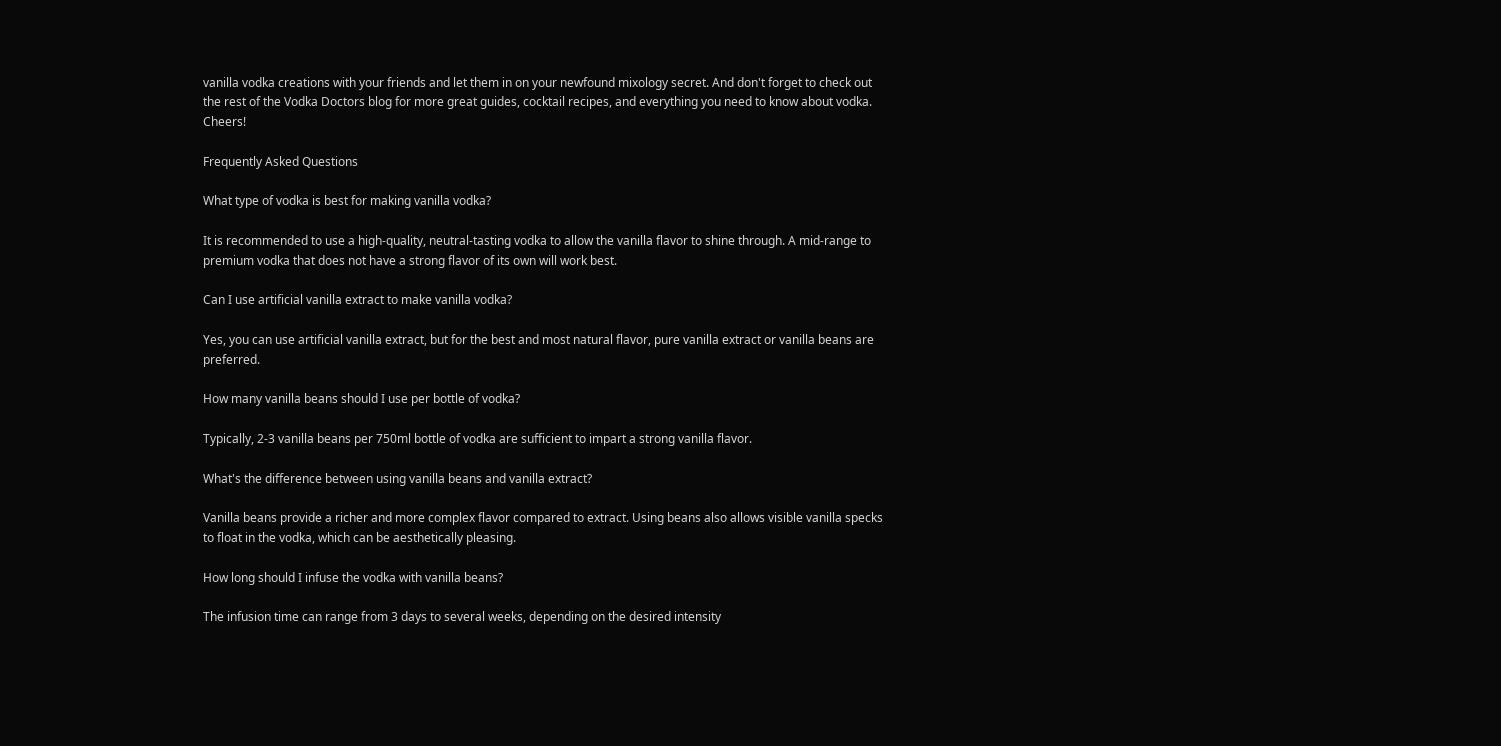vanilla vodka creations with your friends and let them in on your newfound mixology secret. And don't forget to check out the rest of the Vodka Doctors blog for more great guides, cocktail recipes, and everything you need to know about vodka. Cheers!

Frequently Asked Questions

What type of vodka is best for making vanilla vodka?

It is recommended to use a high-quality, neutral-tasting vodka to allow the vanilla flavor to shine through. A mid-range to premium vodka that does not have a strong flavor of its own will work best.

Can I use artificial vanilla extract to make vanilla vodka?

Yes, you can use artificial vanilla extract, but for the best and most natural flavor, pure vanilla extract or vanilla beans are preferred.

How many vanilla beans should I use per bottle of vodka?

Typically, 2-3 vanilla beans per 750ml bottle of vodka are sufficient to impart a strong vanilla flavor.

What's the difference between using vanilla beans and vanilla extract?

Vanilla beans provide a richer and more complex flavor compared to extract. Using beans also allows visible vanilla specks to float in the vodka, which can be aesthetically pleasing.

How long should I infuse the vodka with vanilla beans?

The infusion time can range from 3 days to several weeks, depending on the desired intensity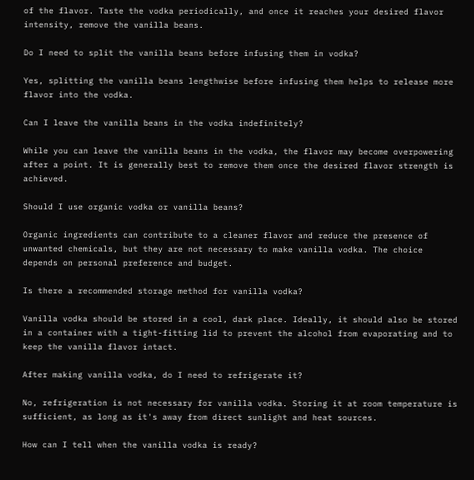of the flavor. Taste the vodka periodically, and once it reaches your desired flavor intensity, remove the vanilla beans.

Do I need to split the vanilla beans before infusing them in vodka?

Yes, splitting the vanilla beans lengthwise before infusing them helps to release more flavor into the vodka.

Can I leave the vanilla beans in the vodka indefinitely?

While you can leave the vanilla beans in the vodka, the flavor may become overpowering after a point. It is generally best to remove them once the desired flavor strength is achieved.

Should I use organic vodka or vanilla beans?

Organic ingredients can contribute to a cleaner flavor and reduce the presence of unwanted chemicals, but they are not necessary to make vanilla vodka. The choice depends on personal preference and budget.

Is there a recommended storage method for vanilla vodka?

Vanilla vodka should be stored in a cool, dark place. Ideally, it should also be stored in a container with a tight-fitting lid to prevent the alcohol from evaporating and to keep the vanilla flavor intact.

After making vanilla vodka, do I need to refrigerate it?

No, refrigeration is not necessary for vanilla vodka. Storing it at room temperature is sufficient, as long as it's away from direct sunlight and heat sources.

How can I tell when the vanilla vodka is ready?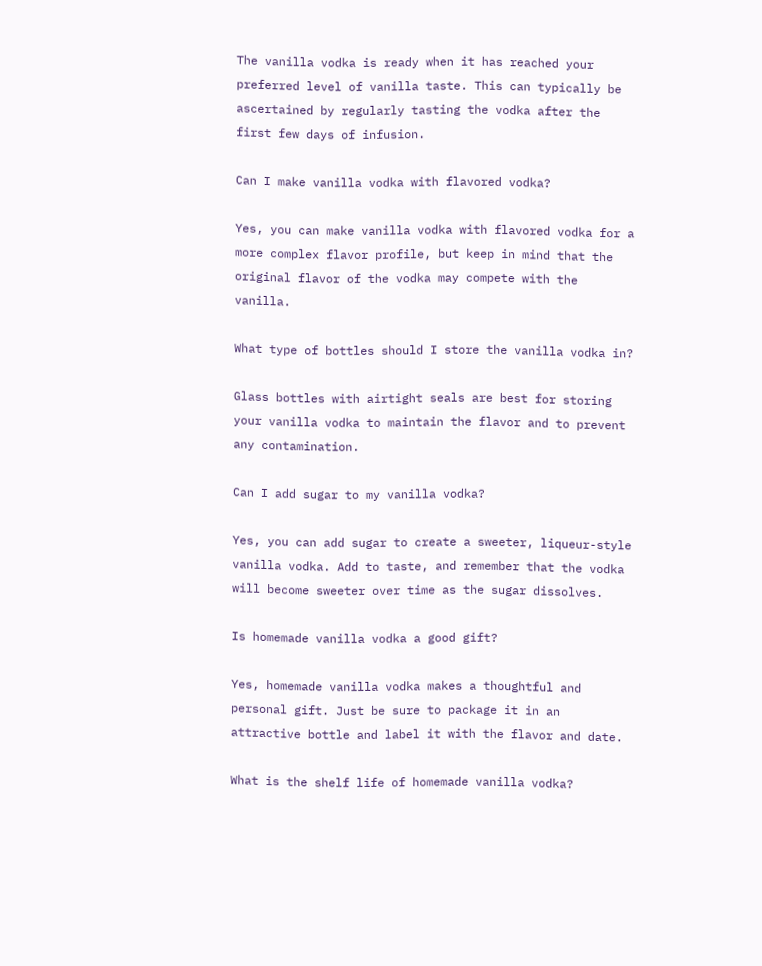The vanilla vodka is ready when it has reached your preferred level of vanilla taste. This can typically be ascertained by regularly tasting the vodka after the first few days of infusion.

Can I make vanilla vodka with flavored vodka?

Yes, you can make vanilla vodka with flavored vodka for a more complex flavor profile, but keep in mind that the original flavor of the vodka may compete with the vanilla.

What type of bottles should I store the vanilla vodka in?

Glass bottles with airtight seals are best for storing your vanilla vodka to maintain the flavor and to prevent any contamination.

Can I add sugar to my vanilla vodka?

Yes, you can add sugar to create a sweeter, liqueur-style vanilla vodka. Add to taste, and remember that the vodka will become sweeter over time as the sugar dissolves.

Is homemade vanilla vodka a good gift?

Yes, homemade vanilla vodka makes a thoughtful and personal gift. Just be sure to package it in an attractive bottle and label it with the flavor and date.

What is the shelf life of homemade vanilla vodka?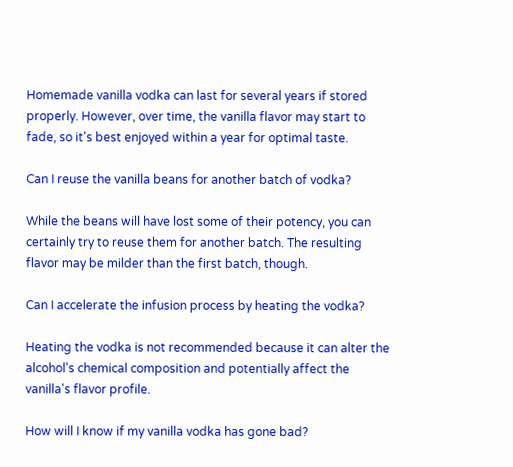Homemade vanilla vodka can last for several years if stored properly. However, over time, the vanilla flavor may start to fade, so it's best enjoyed within a year for optimal taste.

Can I reuse the vanilla beans for another batch of vodka?

While the beans will have lost some of their potency, you can certainly try to reuse them for another batch. The resulting flavor may be milder than the first batch, though.

Can I accelerate the infusion process by heating the vodka?

Heating the vodka is not recommended because it can alter the alcohol's chemical composition and potentially affect the vanilla's flavor profile.

How will I know if my vanilla vodka has gone bad?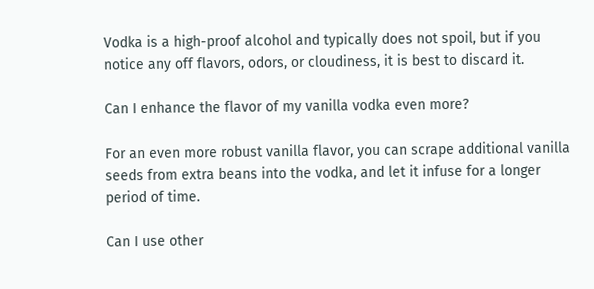Vodka is a high-proof alcohol and typically does not spoil, but if you notice any off flavors, odors, or cloudiness, it is best to discard it.

Can I enhance the flavor of my vanilla vodka even more?

For an even more robust vanilla flavor, you can scrape additional vanilla seeds from extra beans into the vodka, and let it infuse for a longer period of time.

Can I use other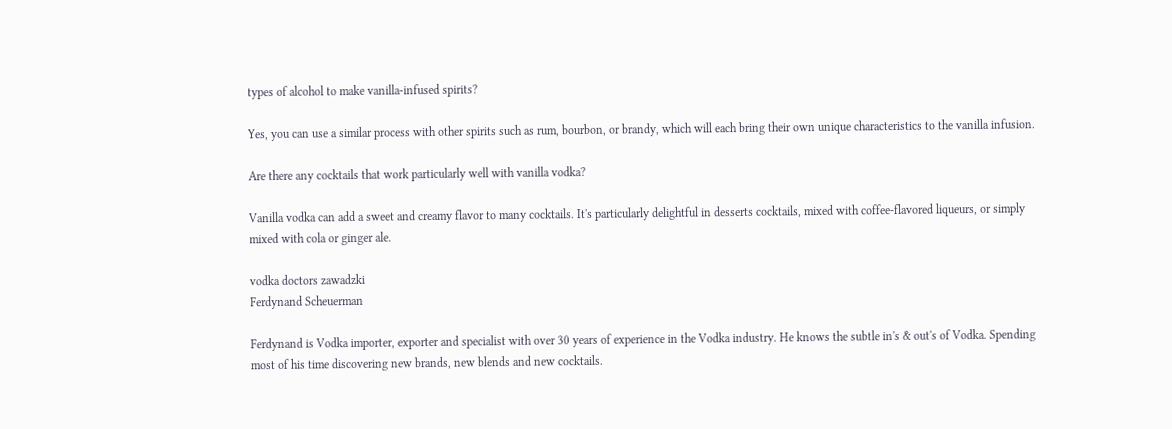types of alcohol to make vanilla-infused spirits?

Yes, you can use a similar process with other spirits such as rum, bourbon, or brandy, which will each bring their own unique characteristics to the vanilla infusion.

Are there any cocktails that work particularly well with vanilla vodka?

Vanilla vodka can add a sweet and creamy flavor to many cocktails. It's particularly delightful in desserts cocktails, mixed with coffee-flavored liqueurs, or simply mixed with cola or ginger ale.

vodka doctors zawadzki
Ferdynand Scheuerman

Ferdynand is Vodka importer, exporter and specialist with over 30 years of experience in the Vodka industry. He knows the subtle in's & out's of Vodka. Spending most of his time discovering new brands, new blends and new cocktails.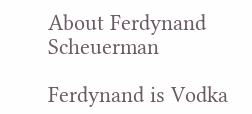About Ferdynand Scheuerman

Ferdynand is Vodka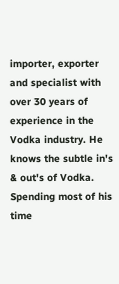importer, exporter and specialist with over 30 years of experience in the Vodka industry. He knows the subtle in's & out's of Vodka. Spending most of his time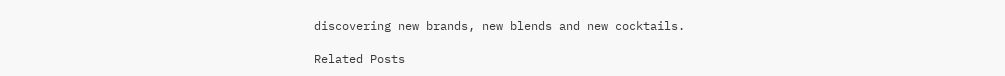discovering new brands, new blends and new cocktails.

Related Posts